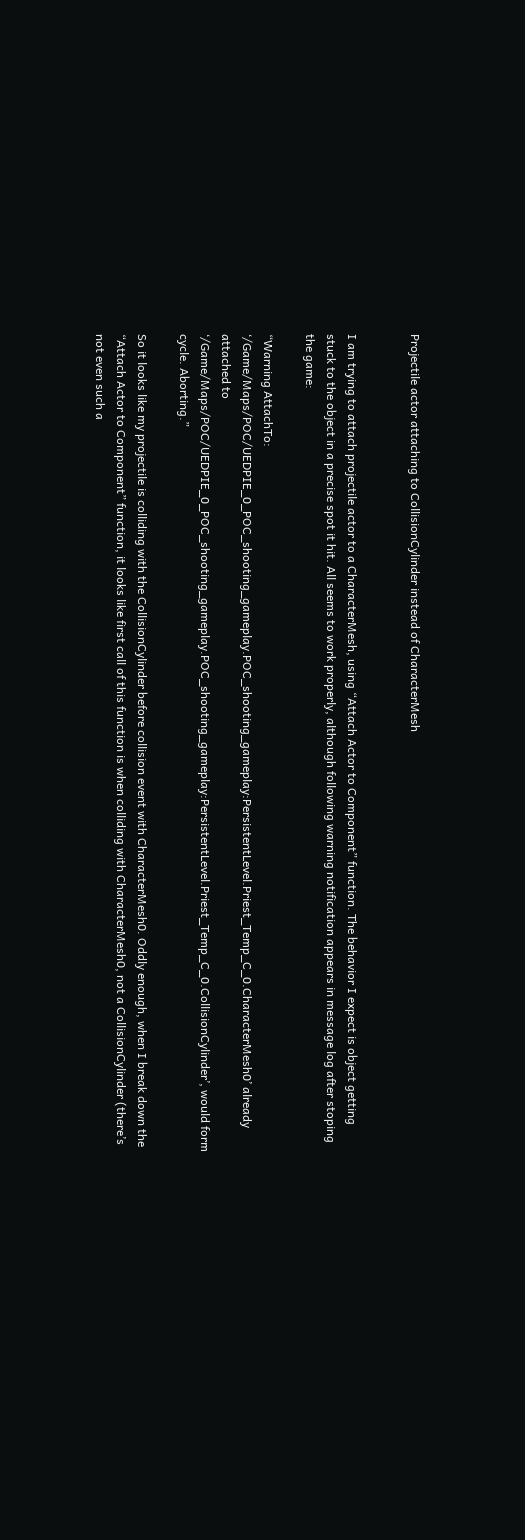Projectile actor attaching to CollisionCylinder instead of CharacterMesh


I am trying to attach projectile actor to a CharacterMesh, using “Attach Actor to Component” function. The behavior I expect is object getting stuck to the object in a precise spot it hit. All seems to work properly, although following warning notification appears in message log after stoping the game:

“Warning AttachTo: ‘/Game/Maps/POC/UEDPIE_0_POC_shooting_gameplay.POC_shooting_gameplay:PersistentLevel.Priest_Temp_C_0.CharacterMesh0’ already attached to ‘/Game/Maps/POC/UEDPIE_0_POC_shooting_gameplay.POC_shooting_gameplay:PersistentLevel.Priest_Temp_C_0.CollisionCylinder’, would form cycle. Aborting.”

So it looks like my projectile is colliding with the CollisionCylinder before collision event with CharacterMesh0. Oddly enough, when I break down the “Attach Actor to Component” function, it looks like first call of this function is when colliding with CharacterMesh0, not a CollisionCylinder (there’s not even such a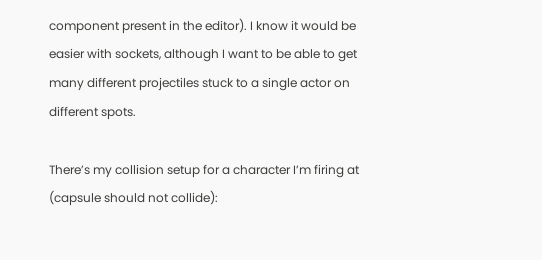component present in the editor). I know it would be easier with sockets, although I want to be able to get many different projectiles stuck to a single actor on different spots.

There’s my collision setup for a character I’m firing at (capsule should not collide):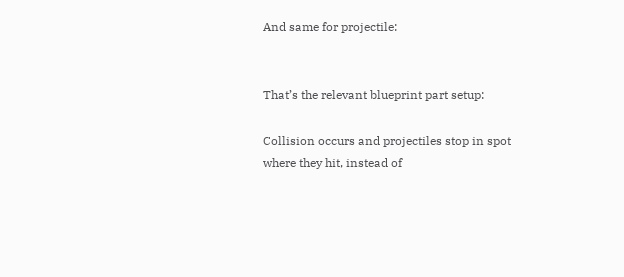And same for projectile:


That’s the relevant blueprint part setup:

Collision occurs and projectiles stop in spot where they hit, instead of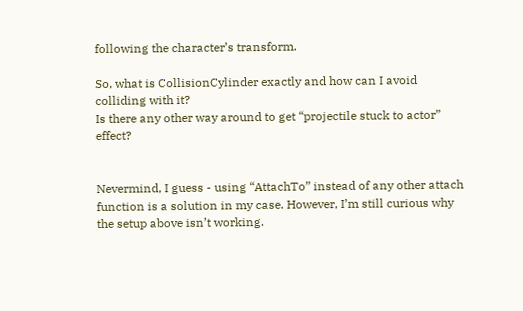following the character’s transform.

So, what is CollisionCylinder exactly and how can I avoid colliding with it?
Is there any other way around to get “projectile stuck to actor” effect?


Nevermind, I guess - using “AttachTo” instead of any other attach function is a solution in my case. However, I’m still curious why the setup above isn’t working.